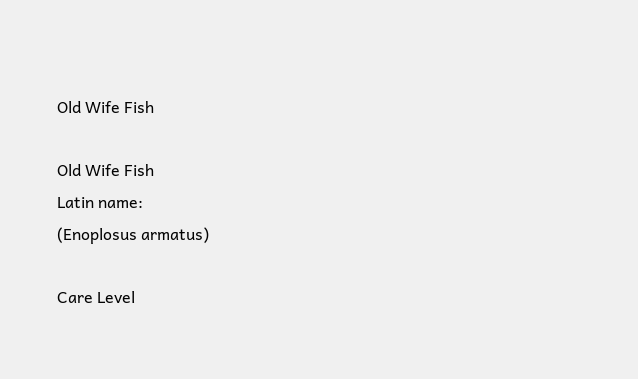Old Wife Fish

Old Wife Fish
Latin name:
(Enoplosus armatus)

Care Level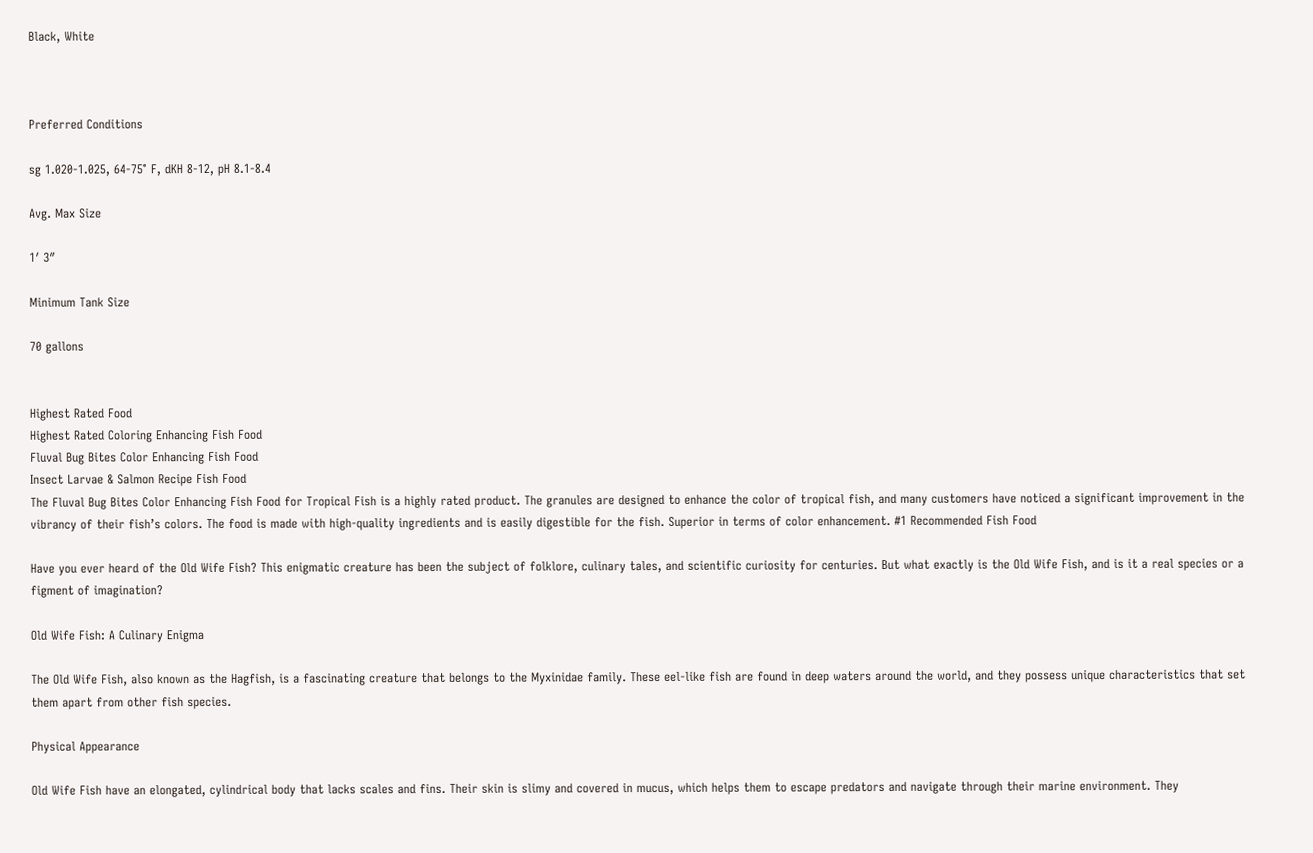Black, White



Preferred Conditions

sg 1.020-1.025, 64-75° F, dKH 8-12, pH 8.1-8.4

Avg. Max Size

1′ 3″

Minimum Tank Size

70 gallons


Highest Rated Food
Highest Rated Coloring Enhancing Fish Food
Fluval Bug Bites Color Enhancing Fish Food
Insect Larvae & Salmon Recipe Fish Food
The Fluval Bug Bites Color Enhancing Fish Food for Tropical Fish is a highly rated product. The granules are designed to enhance the color of tropical fish, and many customers have noticed a significant improvement in the vibrancy of their fish’s colors. The food is made with high-quality ingredients and is easily digestible for the fish. Superior in terms of color enhancement. #1 Recommended Fish Food

Have you ever heard of the Old Wife Fish? This enigmatic creature has been the subject of folklore, culinary tales, and scientific curiosity for centuries. But what exactly is the Old Wife Fish, and is it a real species or a figment of imagination?

Old Wife Fish: A Culinary Enigma

The Old Wife Fish, also known as the Hagfish, is a fascinating creature that belongs to the Myxinidae family. These eel-like fish are found in deep waters around the world, and they possess unique characteristics that set them apart from other fish species.

Physical Appearance

Old Wife Fish have an elongated, cylindrical body that lacks scales and fins. Their skin is slimy and covered in mucus, which helps them to escape predators and navigate through their marine environment. They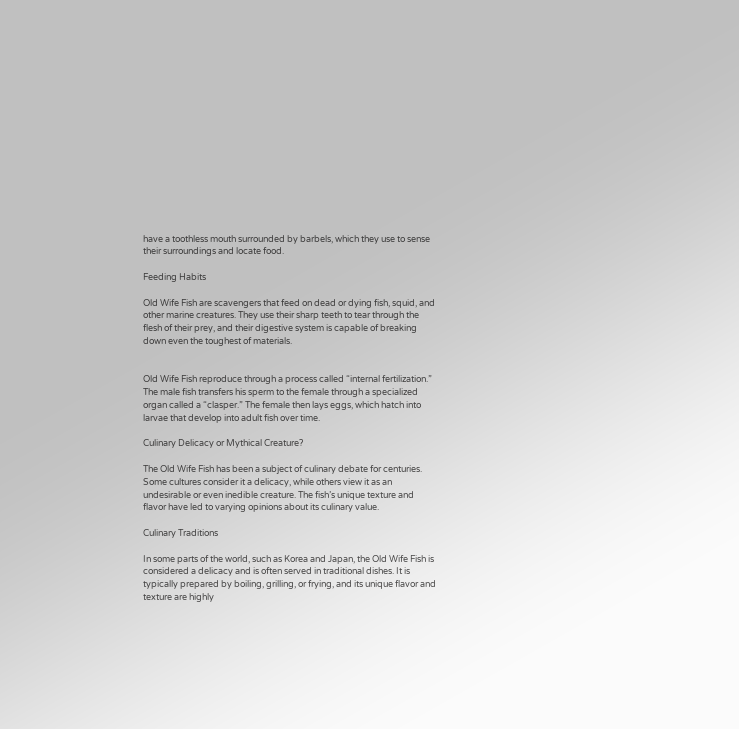have a toothless mouth surrounded by barbels, which they use to sense their surroundings and locate food.

Feeding Habits

Old Wife Fish are scavengers that feed on dead or dying fish, squid, and other marine creatures. They use their sharp teeth to tear through the flesh of their prey, and their digestive system is capable of breaking down even the toughest of materials.


Old Wife Fish reproduce through a process called “internal fertilization.” The male fish transfers his sperm to the female through a specialized organ called a “clasper.” The female then lays eggs, which hatch into larvae that develop into adult fish over time.

Culinary Delicacy or Mythical Creature?

The Old Wife Fish has been a subject of culinary debate for centuries. Some cultures consider it a delicacy, while others view it as an undesirable or even inedible creature. The fish’s unique texture and flavor have led to varying opinions about its culinary value.

Culinary Traditions

In some parts of the world, such as Korea and Japan, the Old Wife Fish is considered a delicacy and is often served in traditional dishes. It is typically prepared by boiling, grilling, or frying, and its unique flavor and texture are highly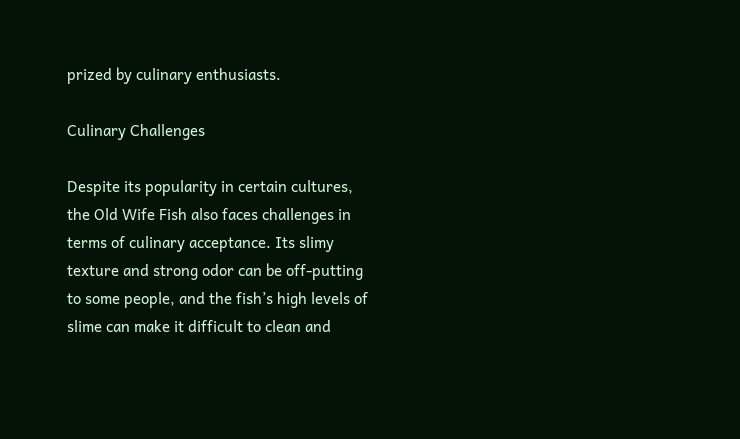prized by culinary enthusiasts.

Culinary Challenges

Despite its popularity in certain cultures, the Old Wife Fish also faces challenges in terms of culinary acceptance. Its slimy texture and strong odor can be off-putting to some people, and the fish’s high levels of slime can make it difficult to clean and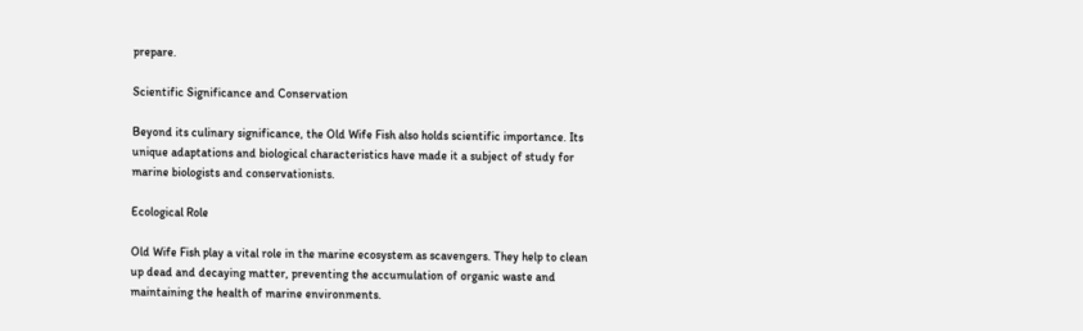prepare.

Scientific Significance and Conservation

Beyond its culinary significance, the Old Wife Fish also holds scientific importance. Its unique adaptations and biological characteristics have made it a subject of study for marine biologists and conservationists.

Ecological Role

Old Wife Fish play a vital role in the marine ecosystem as scavengers. They help to clean up dead and decaying matter, preventing the accumulation of organic waste and maintaining the health of marine environments.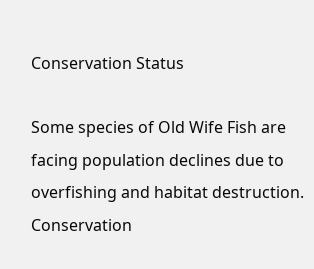Conservation Status

Some species of Old Wife Fish are facing population declines due to overfishing and habitat destruction. Conservation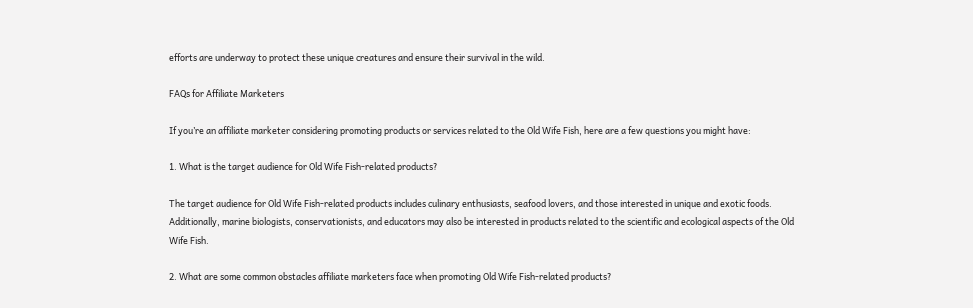efforts are underway to protect these unique creatures and ensure their survival in the wild.

FAQs for Affiliate Marketers

If you’re an affiliate marketer considering promoting products or services related to the Old Wife Fish, here are a few questions you might have:

1. What is the target audience for Old Wife Fish-related products?

The target audience for Old Wife Fish-related products includes culinary enthusiasts, seafood lovers, and those interested in unique and exotic foods. Additionally, marine biologists, conservationists, and educators may also be interested in products related to the scientific and ecological aspects of the Old Wife Fish.

2. What are some common obstacles affiliate marketers face when promoting Old Wife Fish-related products?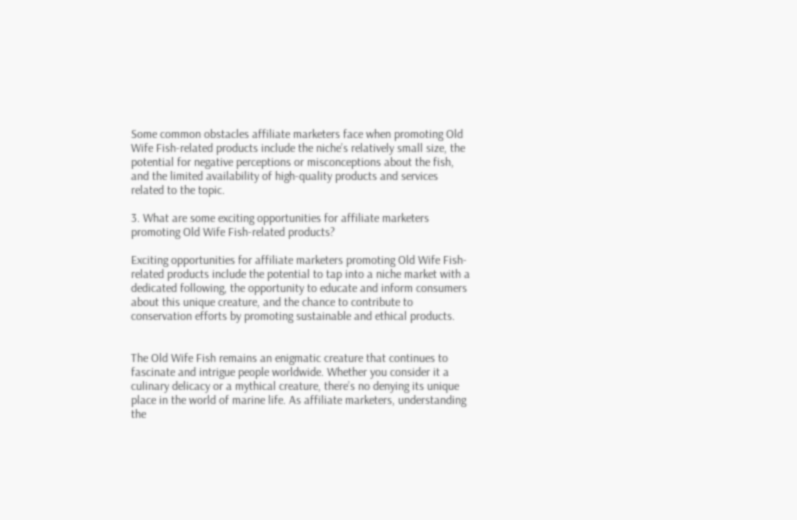Some common obstacles affiliate marketers face when promoting Old Wife Fish-related products include the niche’s relatively small size, the potential for negative perceptions or misconceptions about the fish, and the limited availability of high-quality products and services related to the topic.

3. What are some exciting opportunities for affiliate marketers promoting Old Wife Fish-related products?

Exciting opportunities for affiliate marketers promoting Old Wife Fish-related products include the potential to tap into a niche market with a dedicated following, the opportunity to educate and inform consumers about this unique creature, and the chance to contribute to conservation efforts by promoting sustainable and ethical products.


The Old Wife Fish remains an enigmatic creature that continues to fascinate and intrigue people worldwide. Whether you consider it a culinary delicacy or a mythical creature, there’s no denying its unique place in the world of marine life. As affiliate marketers, understanding the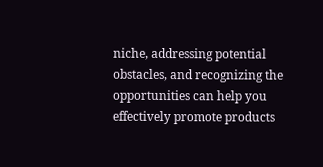niche, addressing potential obstacles, and recognizing the opportunities can help you effectively promote products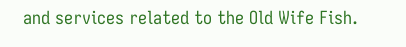and services related to the Old Wife Fish.